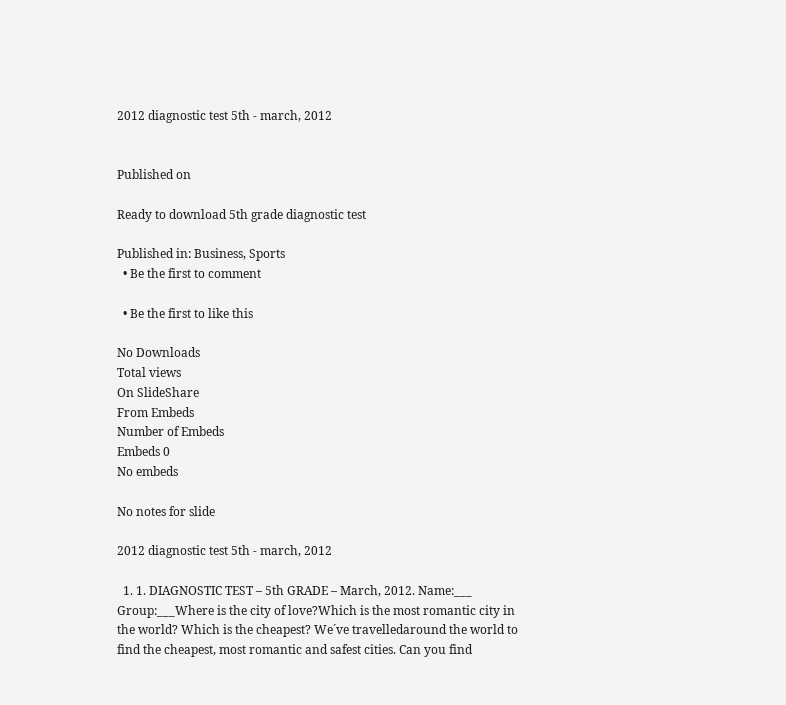2012 diagnostic test 5th - march, 2012


Published on

Ready to download 5th grade diagnostic test

Published in: Business, Sports
  • Be the first to comment

  • Be the first to like this

No Downloads
Total views
On SlideShare
From Embeds
Number of Embeds
Embeds 0
No embeds

No notes for slide

2012 diagnostic test 5th - march, 2012

  1. 1. DIAGNOSTIC TEST – 5th GRADE – March, 2012. Name:___ Group:___Where is the city of love?Which is the most romantic city in the world? Which is the cheapest? We´ve travelledaround the world to find the cheapest, most romantic and safest cities. Can you find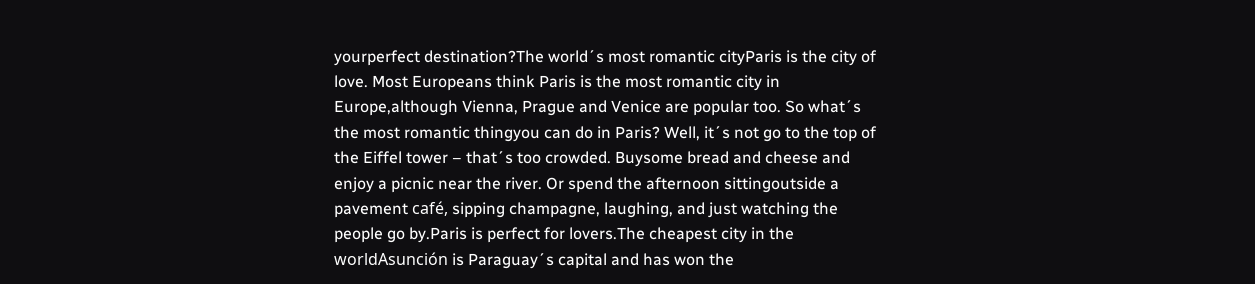yourperfect destination?The world´s most romantic cityParis is the city of love. Most Europeans think Paris is the most romantic city in Europe,although Vienna, Prague and Venice are popular too. So what´s the most romantic thingyou can do in Paris? Well, it´s not go to the top of the Eiffel tower – that´s too crowded. Buysome bread and cheese and enjoy a picnic near the river. Or spend the afternoon sittingoutside a pavement café, sipping champagne, laughing, and just watching the people go by.Paris is perfect for lovers.The cheapest city in the worldAsunción is Paraguay´s capital and has won the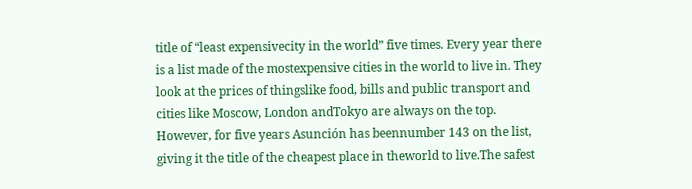title of “least expensivecity in the world” five times. Every year there is a list made of the mostexpensive cities in the world to live in. They look at the prices of thingslike food, bills and public transport and cities like Moscow, London andTokyo are always on the top. However, for five years Asunción has beennumber 143 on the list, giving it the title of the cheapest place in theworld to live.The safest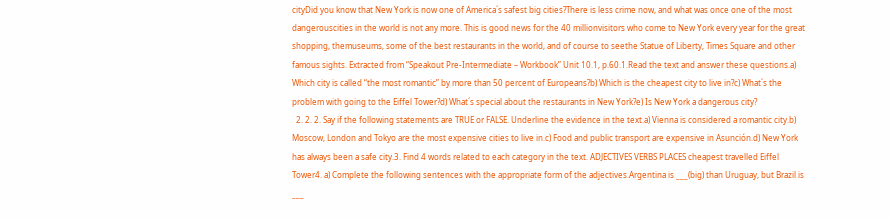cityDid you know that New York is now one of America´s safest big cities?There is less crime now, and what was once one of the most dangerouscities in the world is not any more. This is good news for the 40 millionvisitors who come to New York every year for the great shopping, themuseums, some of the best restaurants in the world, and of course to seethe Statue of Liberty, Times Square and other famous sights. Extracted from “Speakout Pre-Intermediate – Workbook” Unit 10.1, p.60.1.Read the text and answer these questions.a) Which city is called “the most romantic” by more than 50 percent of Europeans?b) Which is the cheapest city to live in?c) What´s the problem with going to the Eiffel Tower?d) What´s special about the restaurants in New York?e) Is New York a dangerous city?
  2. 2. 2. Say if the following statements are TRUE or FALSE. Underline the evidence in the text.a) Vienna is considered a romantic city.b) Moscow, London and Tokyo are the most expensive cities to live in.c) Food and public transport are expensive in Asunción.d) New York has always been a safe city.3. Find 4 words related to each category in the text. ADJECTIVES VERBS PLACES cheapest travelled Eiffel Tower4. a) Complete the following sentences with the appropriate form of the adjectives.Argentina is ___(big) than Uruguay, but Brazil is ___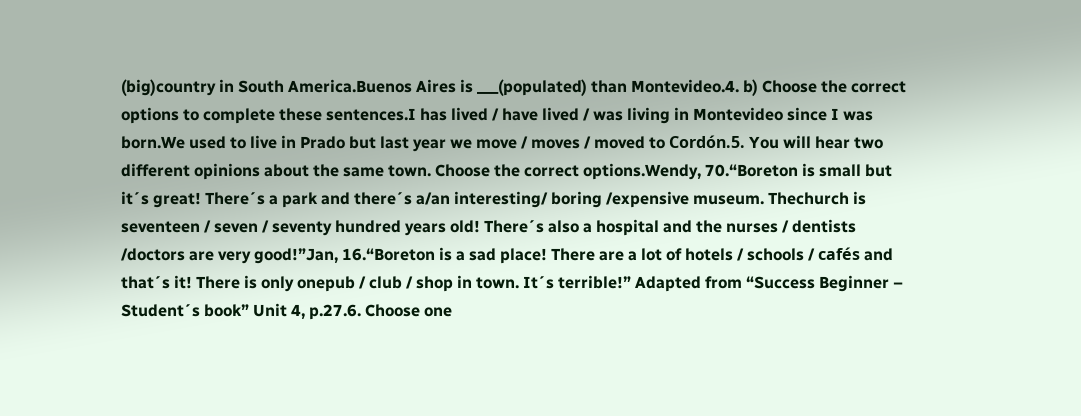(big)country in South America.Buenos Aires is ___(populated) than Montevideo.4. b) Choose the correct options to complete these sentences.I has lived / have lived / was living in Montevideo since I was born.We used to live in Prado but last year we move / moves / moved to Cordón.5. You will hear two different opinions about the same town. Choose the correct options.Wendy, 70.“Boreton is small but it´s great! There´s a park and there´s a/an interesting/ boring /expensive museum. Thechurch is seventeen / seven / seventy hundred years old! There´s also a hospital and the nurses / dentists /doctors are very good!”Jan, 16.“Boreton is a sad place! There are a lot of hotels / schools / cafés and that´s it! There is only onepub / club / shop in town. It´s terrible!” Adapted from “Success Beginner – Student´s book” Unit 4, p.27.6. Choose one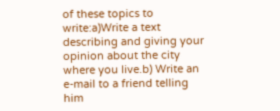of these topics to write:a)Write a text describing and giving your opinion about the city where you live.b) Write an e-mail to a friend telling him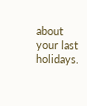about your last holidays.